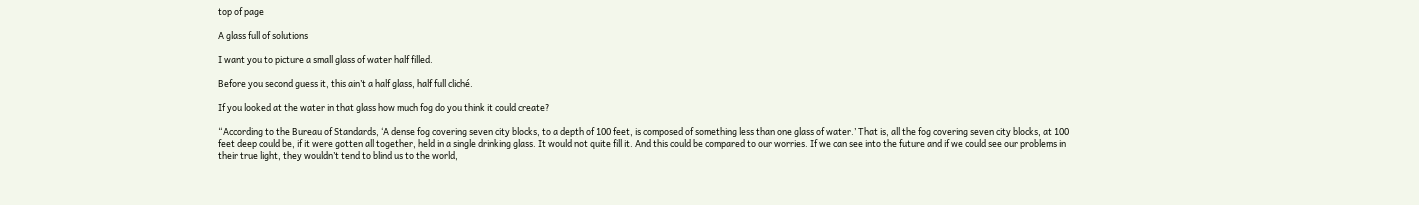top of page

A glass full of solutions

I want you to picture a small glass of water half filled.

Before you second guess it, this ain’t a half glass, half full cliché.

If you looked at the water in that glass how much fog do you think it could create?

“According to the Bureau of Standards, ‘A dense fog covering seven city blocks, to a depth of 100 feet, is composed of something less than one glass of water.’ That is, all the fog covering seven city blocks, at 100 feet deep could be, if it were gotten all together, held in a single drinking glass. It would not quite fill it. And this could be compared to our worries. If we can see into the future and if we could see our problems in their true light, they wouldn’t tend to blind us to the world,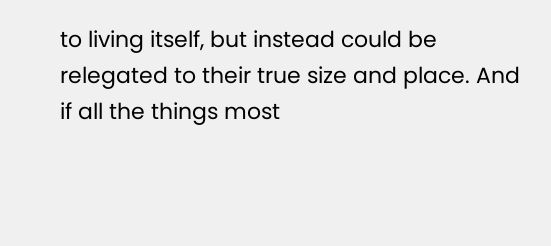to living itself, but instead could be relegated to their true size and place. And if all the things most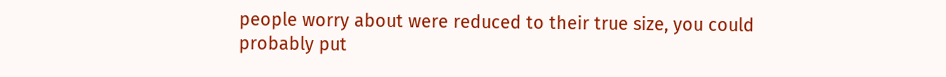people worry about were reduced to their true size, you could probably put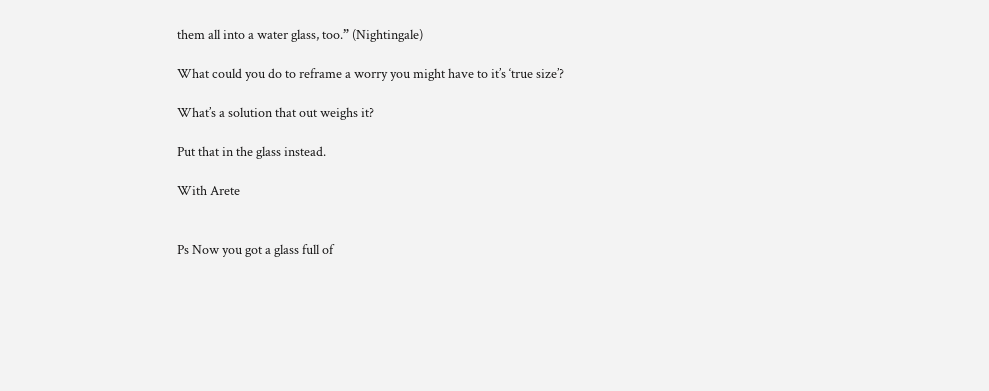them all into a water glass, too.” (Nightingale)

What could you do to reframe a worry you might have to it’s ‘true size’?

What’s a solution that out weighs it?

Put that in the glass instead.

With Arete


Ps Now you got a glass full of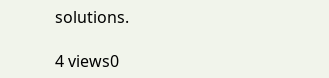solutions.

4 views0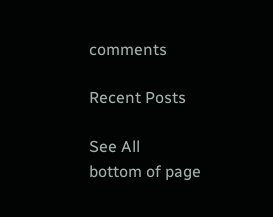comments

Recent Posts

See All
bottom of page